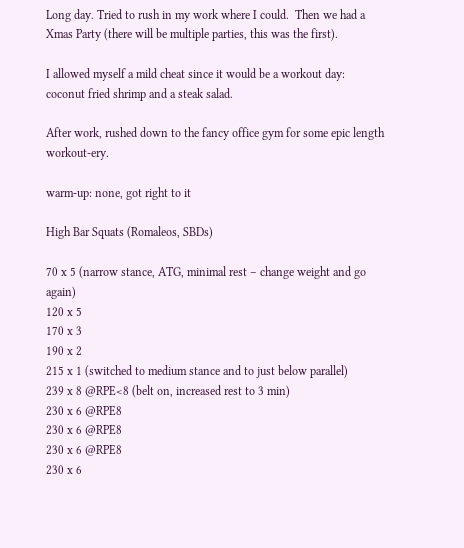Long day. Tried to rush in my work where I could.  Then we had a Xmas Party (there will be multiple parties, this was the first).

I allowed myself a mild cheat since it would be a workout day: coconut fried shrimp and a steak salad.

After work, rushed down to the fancy office gym for some epic length workout-ery.

warm-up: none, got right to it

High Bar Squats (Romaleos, SBDs)

70 x 5 (narrow stance, ATG, minimal rest – change weight and go again)
120 x 5
170 x 3
190 x 2
215 x 1 (switched to medium stance and to just below parallel)
239 x 8 @RPE<8 (belt on, increased rest to 3 min)
230 x 6 @RPE8
230 x 6 @RPE8
230 x 6 @RPE8
230 x 6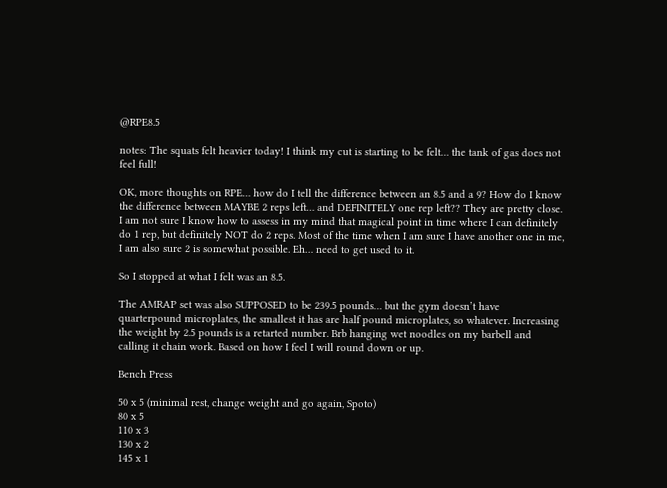@RPE8.5

notes: The squats felt heavier today! I think my cut is starting to be felt… the tank of gas does not feel full!

OK, more thoughts on RPE… how do I tell the difference between an 8.5 and a 9? How do I know the difference between MAYBE 2 reps left… and DEFINITELY one rep left?? They are pretty close. I am not sure I know how to assess in my mind that magical point in time where I can definitely do 1 rep, but definitely NOT do 2 reps. Most of the time when I am sure I have another one in me, I am also sure 2 is somewhat possible. Eh… need to get used to it.

So I stopped at what I felt was an 8.5.

The AMRAP set was also SUPPOSED to be 239.5 pounds… but the gym doesn’t have quarterpound microplates, the smallest it has are half pound microplates, so whatever. Increasing the weight by 2.5 pounds is a retarted number. Brb hanging wet noodles on my barbell and calling it chain work. Based on how I feel I will round down or up.

Bench Press

50 x 5 (minimal rest, change weight and go again, Spoto)
80 x 5
110 x 3
130 x 2
145 x 1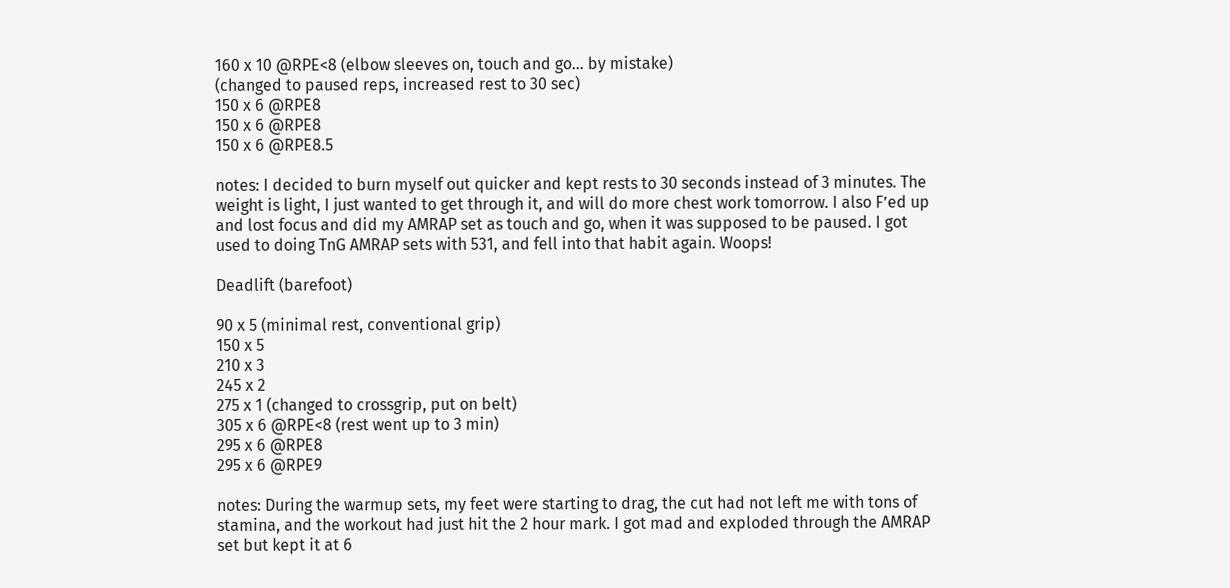160 x 10 @RPE<8 (elbow sleeves on, touch and go… by mistake)
(changed to paused reps, increased rest to 30 sec)
150 x 6 @RPE8
150 x 6 @RPE8
150 x 6 @RPE8.5

notes: I decided to burn myself out quicker and kept rests to 30 seconds instead of 3 minutes. The weight is light, I just wanted to get through it, and will do more chest work tomorrow. I also F’ed up and lost focus and did my AMRAP set as touch and go, when it was supposed to be paused. I got used to doing TnG AMRAP sets with 531, and fell into that habit again. Woops!

Deadlift (barefoot)

90 x 5 (minimal rest, conventional grip)
150 x 5
210 x 3
245 x 2
275 x 1 (changed to crossgrip, put on belt)
305 x 6 @RPE<8 (rest went up to 3 min)
295 x 6 @RPE8
295 x 6 @RPE9

notes: During the warmup sets, my feet were starting to drag, the cut had not left me with tons of stamina, and the workout had just hit the 2 hour mark. I got mad and exploded through the AMRAP set but kept it at 6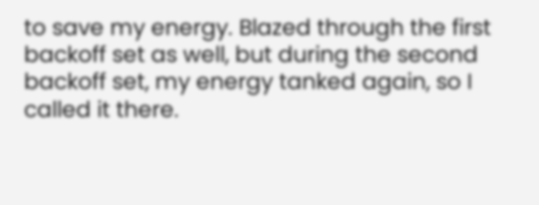to save my energy. Blazed through the first backoff set as well, but during the second backoff set, my energy tanked again, so I called it there.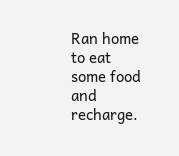Ran home to eat some food and recharge.